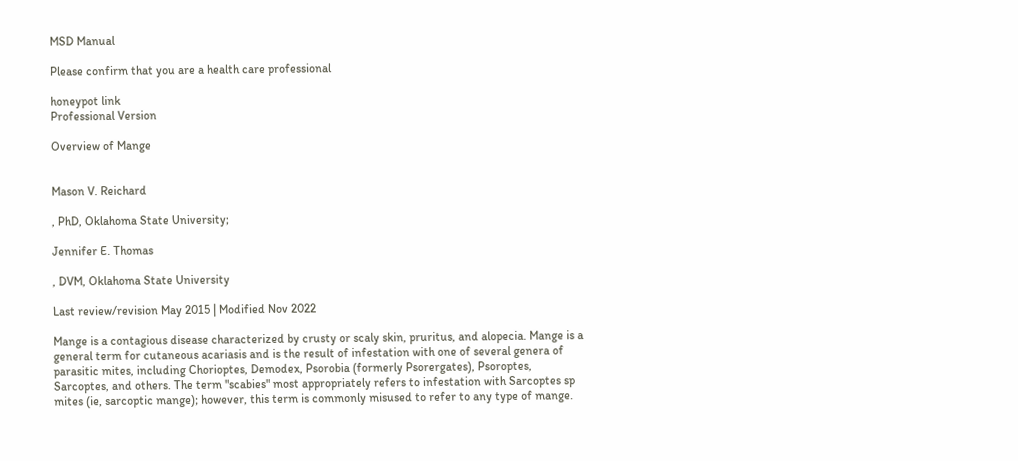MSD Manual

Please confirm that you are a health care professional

honeypot link
Professional Version

Overview of Mange


Mason V. Reichard

, PhD, Oklahoma State University;

Jennifer E. Thomas

, DVM, Oklahoma State University

Last review/revision May 2015 | Modified Nov 2022

Mange is a contagious disease characterized by crusty or scaly skin, pruritus, and alopecia. Mange is a general term for cutaneous acariasis and is the result of infestation with one of several genera of parasitic mites, including Chorioptes, Demodex, Psorobia (formerly Psorergates), Psoroptes, Sarcoptes, and others. The term "scabies" most appropriately refers to infestation with Sarcoptes sp mites (ie, sarcoptic mange); however, this term is commonly misused to refer to any type of mange.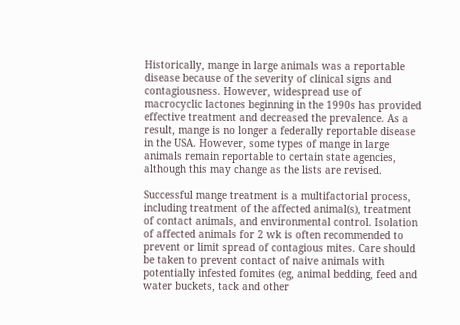Historically, mange in large animals was a reportable disease because of the severity of clinical signs and contagiousness. However, widespread use of macrocyclic lactones beginning in the 1990s has provided effective treatment and decreased the prevalence. As a result, mange is no longer a federally reportable disease in the USA. However, some types of mange in large animals remain reportable to certain state agencies, although this may change as the lists are revised.

Successful mange treatment is a multifactorial process, including treatment of the affected animal(s), treatment of contact animals, and environmental control. Isolation of affected animals for 2 wk is often recommended to prevent or limit spread of contagious mites. Care should be taken to prevent contact of naive animals with potentially infested fomites (eg, animal bedding, feed and water buckets, tack and other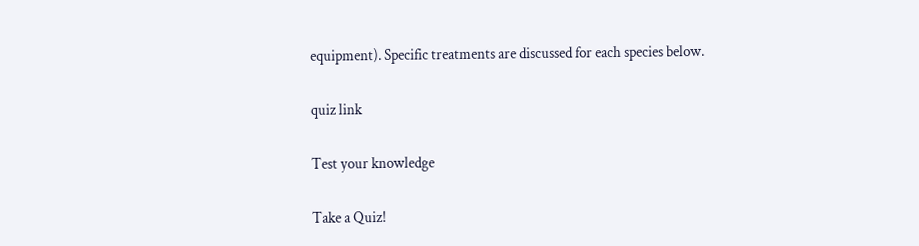equipment). Specific treatments are discussed for each species below.

quiz link

Test your knowledge

Take a Quiz!